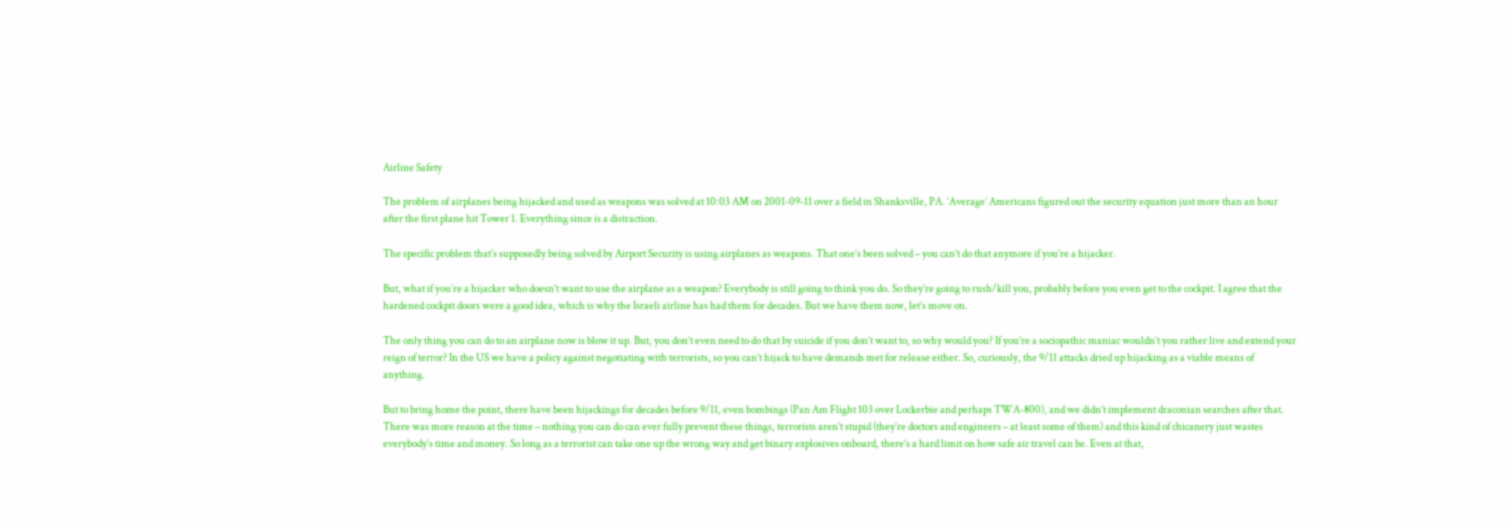Airline Safety

The problem of airplanes being hijacked and used as weapons was solved at 10:03 AM on 2001-09-11 over a field in Shanksville, PA. ‘Average’ Americans figured out the security equation just more than an hour after the first plane hit Tower 1. Everything since is a distraction.

The specific problem that’s supposedly being solved by Airport Security is using airplanes as weapons. That one’s been solved – you can’t do that anymore if you’re a hijacker.

But, what if you’re a hijacker who doesn’t want to use the airplane as a weapon? Everybody is still going to think you do. So they’re going to rush/kill you, probably before you even get to the cockpit. I agree that the hardened cockpit doors were a good idea, which is why the Israeli airline has had them for decades. But we have them now, let’s move on.

The only thing you can do to an airplane now is blow it up. But, you don’t even need to do that by suicide if you don’t want to, so why would you? If you’re a sociopathic maniac wouldn’t you rather live and extend your reign of terror? In the US we have a policy against negotiating with terrorists, so you can’t hijack to have demands met for release either. So, curiously, the 9/11 attacks dried up hijacking as a viable means of anything.

But to bring home the point, there have been hijackings for decades before 9/11, even bombings (Pan Am Flight 103 over Lockerbie and perhaps TWA-800), and we didn’t implement draconian searches after that. There was more reason at the time – nothing you can do can ever fully prevent these things, terrorists aren’t stupid (they’re doctors and engineers – at least some of them) and this kind of chicanery just wastes everybody’s time and money. So long as a terrorist can take one up the wrong way and get binary explosives onboard, there’s a hard limit on how safe air travel can be. Even at that,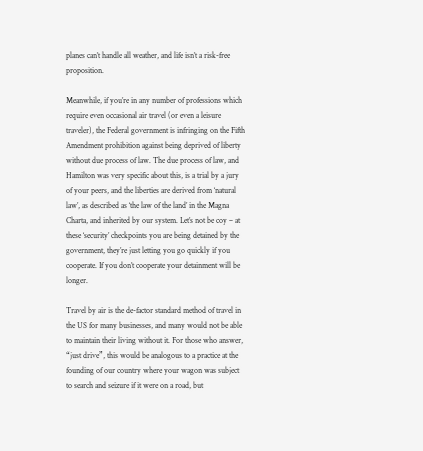planes can’t handle all weather, and life isn’t a risk-free proposition.

Meanwhile, if you’re in any number of professions which require even occasional air travel (or even a leisure traveler), the Federal government is infringing on the Fifth Amendment prohibition against being deprived of liberty without due process of law. The due process of law, and Hamilton was very specific about this, is a trial by a jury of your peers, and the liberties are derived from ‘natural law’, as described as ‘the law of the land’ in the Magna Charta, and inherited by our system. Let’s not be coy – at these ‘security’ checkpoints you are being detained by the government, they’re just letting you go quickly if you cooperate. If you don’t cooperate your detainment will be longer.

Travel by air is the de-factor standard method of travel in the US for many businesses, and many would not be able to maintain their living without it. For those who answer, “just drive”, this would be analogous to a practice at the founding of our country where your wagon was subject to search and seizure if it were on a road, but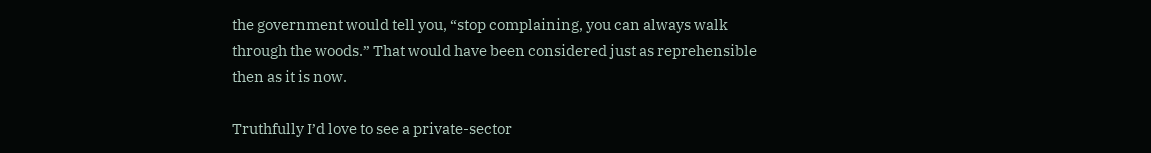the government would tell you, “stop complaining, you can always walk through the woods.” That would have been considered just as reprehensible then as it is now.

Truthfully I’d love to see a private-sector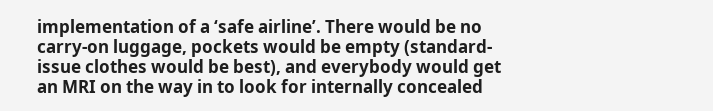implementation of a ‘safe airline’. There would be no carry-on luggage, pockets would be empty (standard-issue clothes would be best), and everybody would get an MRI on the way in to look for internally concealed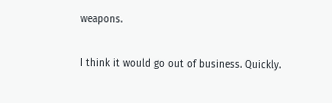weapons.

I think it would go out of business. Quickly.